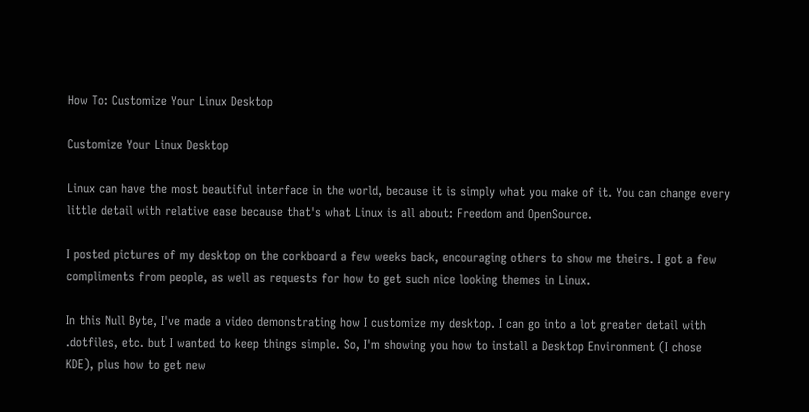How To: Customize Your Linux Desktop

Customize Your Linux Desktop

Linux can have the most beautiful interface in the world, because it is simply what you make of it. You can change every little detail with relative ease because that's what Linux is all about: Freedom and OpenSource.

I posted pictures of my desktop on the corkboard a few weeks back, encouraging others to show me theirs. I got a few compliments from people, as well as requests for how to get such nice looking themes in Linux.

In this Null Byte, I've made a video demonstrating how I customize my desktop. I can go into a lot greater detail with .dotfiles, etc. but I wanted to keep things simple. So, I'm showing you how to install a Desktop Environment (I chose KDE), plus how to get new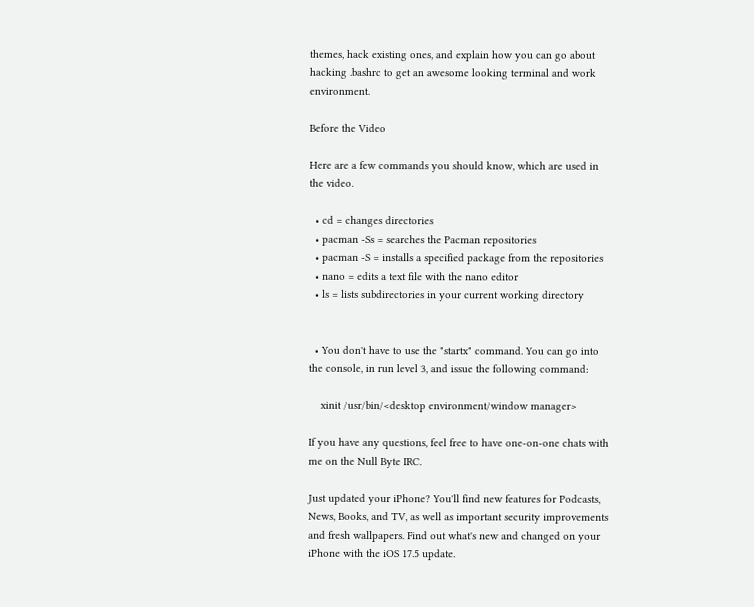themes, hack existing ones, and explain how you can go about hacking .bashrc to get an awesome looking terminal and work environment.

Before the Video

Here are a few commands you should know, which are used in the video.

  • cd = changes directories
  • pacman -Ss = searches the Pacman repositories
  • pacman -S = installs a specified package from the repositories
  • nano = edits a text file with the nano editor
  • ls = lists subdirectories in your current working directory


  • You don't have to use the "startx" command. You can go into the console, in run level 3, and issue the following command:

    xinit /usr/bin/<desktop environment/window manager>

If you have any questions, feel free to have one-on-one chats with me on the Null Byte IRC.

Just updated your iPhone? You'll find new features for Podcasts, News, Books, and TV, as well as important security improvements and fresh wallpapers. Find out what's new and changed on your iPhone with the iOS 17.5 update.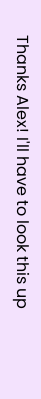Thanks Alex! I'll have to look this up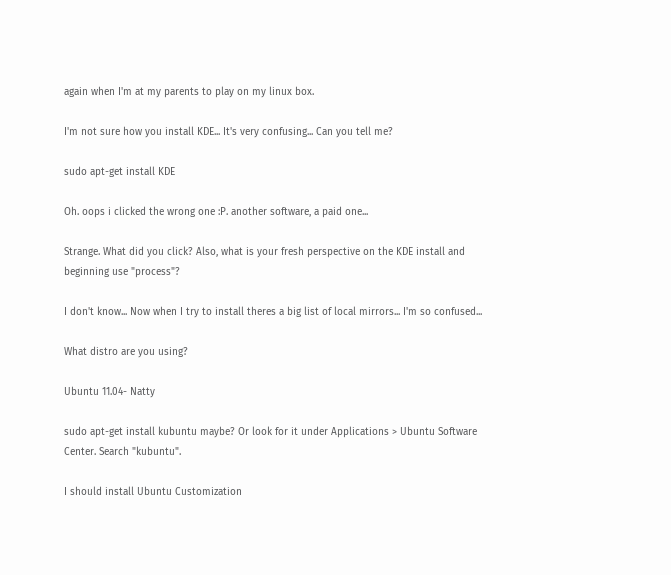again when I'm at my parents to play on my linux box.

I'm not sure how you install KDE... It's very confusing... Can you tell me?

sudo apt-get install KDE

Oh. oops i clicked the wrong one :P. another software, a paid one...

Strange. What did you click? Also, what is your fresh perspective on the KDE install and beginning use "process"?

I don't know... Now when I try to install theres a big list of local mirrors... I'm so confused...

What distro are you using?

Ubuntu 11.04- Natty

sudo apt-get install kubuntu maybe? Or look for it under Applications > Ubuntu Software Center. Search "kubuntu".

I should install Ubuntu Customization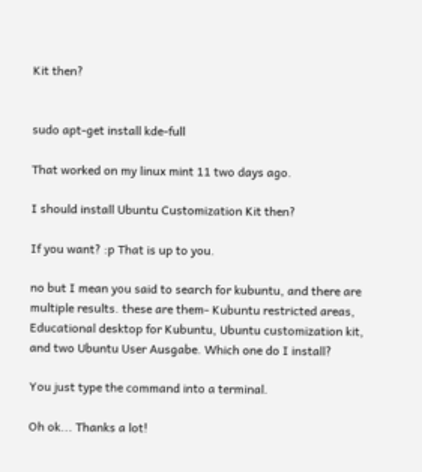Kit then?


sudo apt-get install kde-full

That worked on my linux mint 11 two days ago.

I should install Ubuntu Customization Kit then?

If you want? :p That is up to you.

no but I mean you said to search for kubuntu, and there are multiple results. these are them- Kubuntu restricted areas, Educational desktop for Kubuntu, Ubuntu customization kit, and two Ubuntu User Ausgabe. Which one do I install?

You just type the command into a terminal.

Oh ok... Thanks a lot!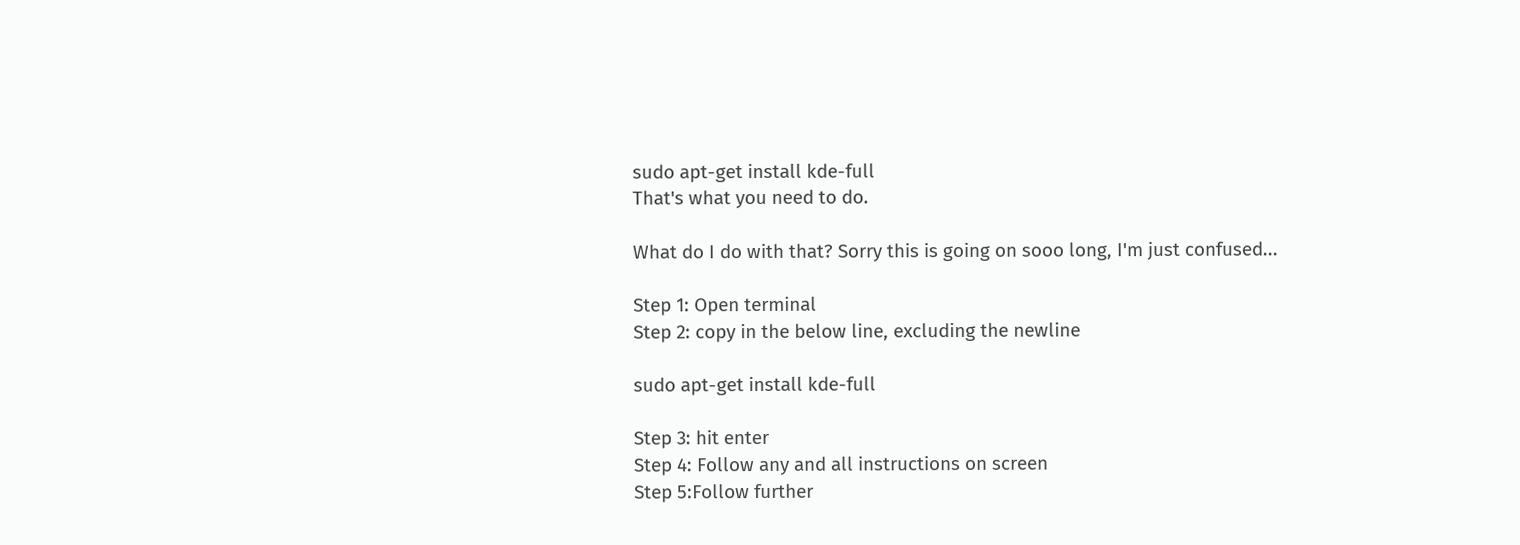sudo apt-get install kde-full
That's what you need to do.

What do I do with that? Sorry this is going on sooo long, I'm just confused...

Step 1: Open terminal
Step 2: copy in the below line, excluding the newline

sudo apt-get install kde-full

Step 3: hit enter
Step 4: Follow any and all instructions on screen
Step 5:Follow further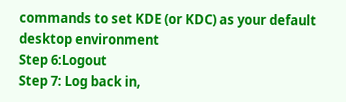commands to set KDE (or KDC) as your default desktop environment
Step 6:Logout
Step 7: Log back in,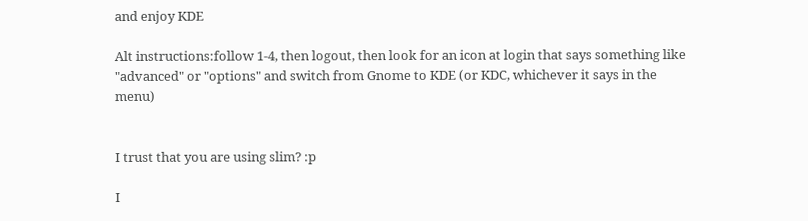and enjoy KDE

Alt instructions:follow 1-4, then logout, then look for an icon at login that says something like "advanced" or "options" and switch from Gnome to KDE (or KDC, whichever it says in the menu)


I trust that you are using slim? :p

I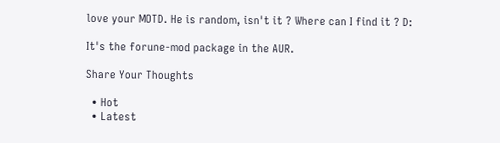love your MOTD. He is random, isn't it ? Where can I find it ? D:

It's the forune-mod package in the AUR.

Share Your Thoughts

  • Hot
  • Latest